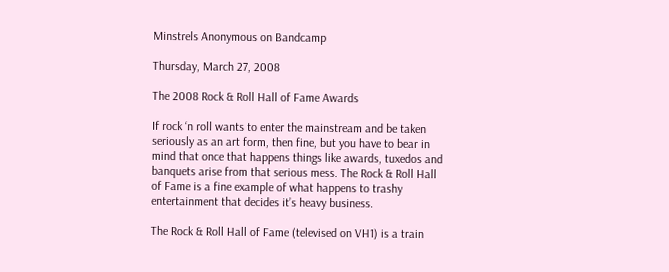Minstrels Anonymous on Bandcamp

Thursday, March 27, 2008

The 2008 Rock & Roll Hall of Fame Awards

If rock ‘n roll wants to enter the mainstream and be taken seriously as an art form, then fine, but you have to bear in mind that once that happens things like awards, tuxedos and banquets arise from that serious mess. The Rock & Roll Hall of Fame is a fine example of what happens to trashy entertainment that decides it’s heavy business.

The Rock & Roll Hall of Fame (televised on VH1) is a train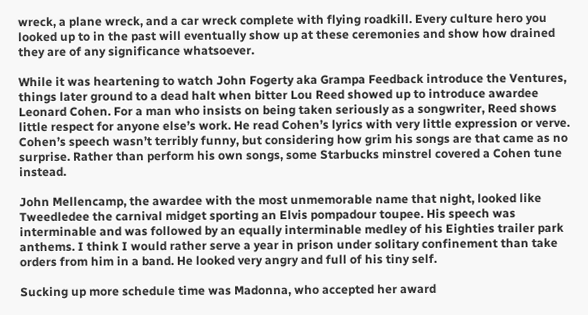wreck, a plane wreck, and a car wreck complete with flying roadkill. Every culture hero you looked up to in the past will eventually show up at these ceremonies and show how drained they are of any significance whatsoever.

While it was heartening to watch John Fogerty aka Grampa Feedback introduce the Ventures, things later ground to a dead halt when bitter Lou Reed showed up to introduce awardee Leonard Cohen. For a man who insists on being taken seriously as a songwriter, Reed shows little respect for anyone else’s work. He read Cohen’s lyrics with very little expression or verve. Cohen’s speech wasn’t terribly funny, but considering how grim his songs are that came as no surprise. Rather than perform his own songs, some Starbucks minstrel covered a Cohen tune instead.

John Mellencamp, the awardee with the most unmemorable name that night, looked like Tweedledee the carnival midget sporting an Elvis pompadour toupee. His speech was interminable and was followed by an equally interminable medley of his Eighties trailer park anthems. I think I would rather serve a year in prison under solitary confinement than take orders from him in a band. He looked very angry and full of his tiny self.

Sucking up more schedule time was Madonna, who accepted her award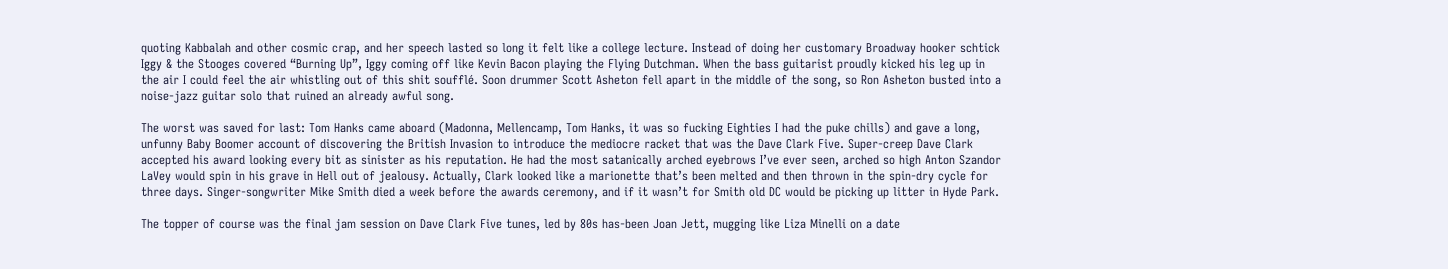quoting Kabbalah and other cosmic crap, and her speech lasted so long it felt like a college lecture. Instead of doing her customary Broadway hooker schtick Iggy & the Stooges covered “Burning Up”, Iggy coming off like Kevin Bacon playing the Flying Dutchman. When the bass guitarist proudly kicked his leg up in the air I could feel the air whistling out of this shit soufflé. Soon drummer Scott Asheton fell apart in the middle of the song, so Ron Asheton busted into a noise-jazz guitar solo that ruined an already awful song.

The worst was saved for last: Tom Hanks came aboard (Madonna, Mellencamp, Tom Hanks, it was so fucking Eighties I had the puke chills) and gave a long, unfunny Baby Boomer account of discovering the British Invasion to introduce the mediocre racket that was the Dave Clark Five. Super-creep Dave Clark accepted his award looking every bit as sinister as his reputation. He had the most satanically arched eyebrows I’ve ever seen, arched so high Anton Szandor LaVey would spin in his grave in Hell out of jealousy. Actually, Clark looked like a marionette that’s been melted and then thrown in the spin-dry cycle for three days. Singer-songwriter Mike Smith died a week before the awards ceremony, and if it wasn’t for Smith old DC would be picking up litter in Hyde Park.

The topper of course was the final jam session on Dave Clark Five tunes, led by 80s has-been Joan Jett, mugging like Liza Minelli on a date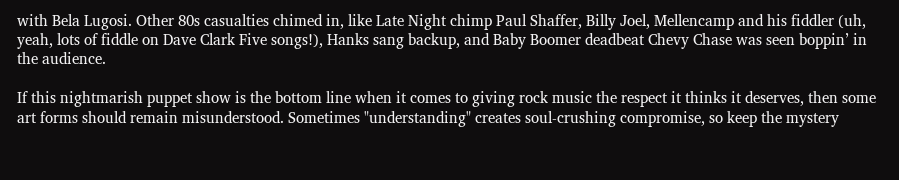with Bela Lugosi. Other 80s casualties chimed in, like Late Night chimp Paul Shaffer, Billy Joel, Mellencamp and his fiddler (uh, yeah, lots of fiddle on Dave Clark Five songs!), Hanks sang backup, and Baby Boomer deadbeat Chevy Chase was seen boppin’ in the audience.

If this nightmarish puppet show is the bottom line when it comes to giving rock music the respect it thinks it deserves, then some art forms should remain misunderstood. Sometimes "understanding" creates soul-crushing compromise, so keep the mystery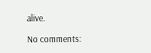alive.

No comments: